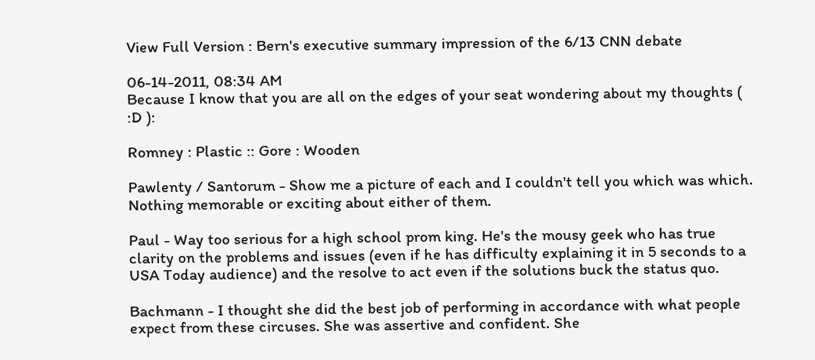View Full Version : Bern's executive summary impression of the 6/13 CNN debate

06-14-2011, 08:34 AM
Because I know that you are all on the edges of your seat wondering about my thoughts ( :D ):

Romney : Plastic :: Gore : Wooden

Pawlenty / Santorum - Show me a picture of each and I couldn't tell you which was which. Nothing memorable or exciting about either of them.

Paul - Way too serious for a high school prom king. He's the mousy geek who has true clarity on the problems and issues (even if he has difficulty explaining it in 5 seconds to a USA Today audience) and the resolve to act even if the solutions buck the status quo.

Bachmann - I thought she did the best job of performing in accordance with what people expect from these circuses. She was assertive and confident. She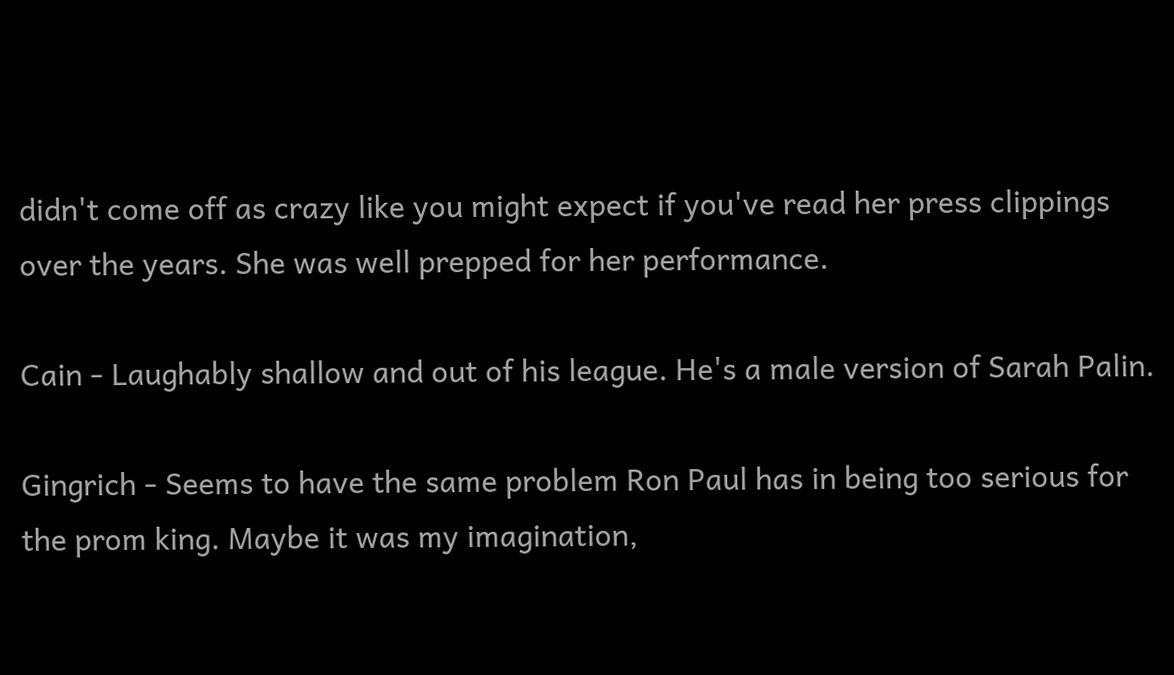didn't come off as crazy like you might expect if you've read her press clippings over the years. She was well prepped for her performance.

Cain - Laughably shallow and out of his league. He's a male version of Sarah Palin.

Gingrich - Seems to have the same problem Ron Paul has in being too serious for the prom king. Maybe it was my imagination,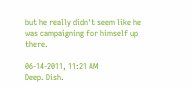but he really didn't seem like he was campaigning for himself up there.

06-14-2011, 11:21 AM
Deep. Dish.